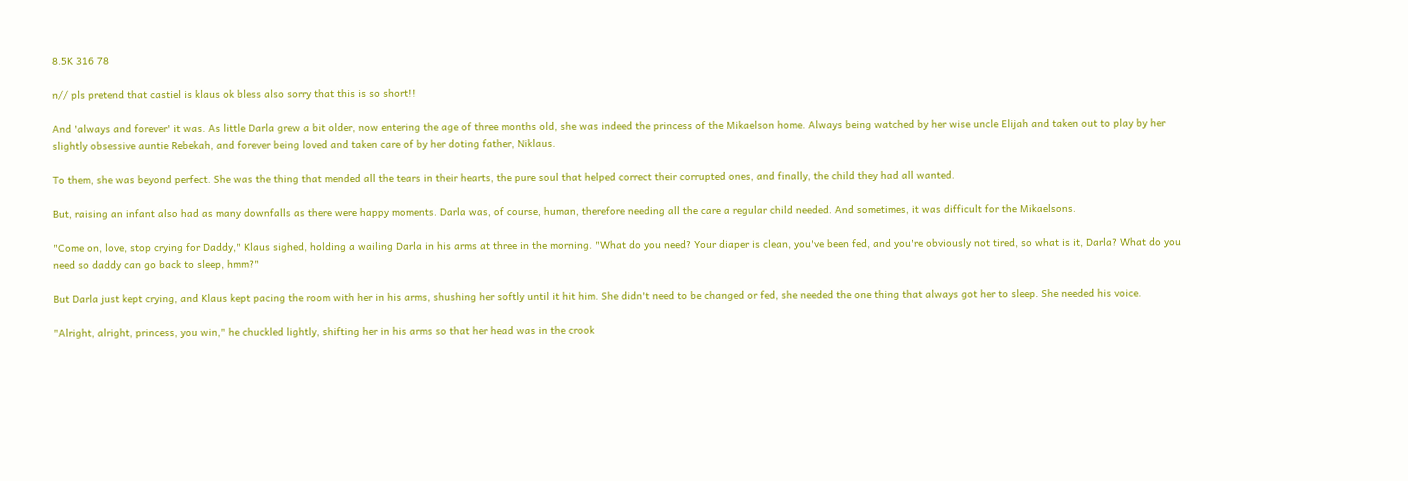8.5K 316 78

n// pls pretend that castiel is klaus ok bless also sorry that this is so short!!

And 'always and forever' it was. As little Darla grew a bit older, now entering the age of three months old, she was indeed the princess of the Mikaelson home. Always being watched by her wise uncle Elijah and taken out to play by her slightly obsessive auntie Rebekah, and forever being loved and taken care of by her doting father, Niklaus.

To them, she was beyond perfect. She was the thing that mended all the tears in their hearts, the pure soul that helped correct their corrupted ones, and finally, the child they had all wanted.

But, raising an infant also had as many downfalls as there were happy moments. Darla was, of course, human, therefore needing all the care a regular child needed. And sometimes, it was difficult for the Mikaelsons.

"Come on, love, stop crying for Daddy," Klaus sighed, holding a wailing Darla in his arms at three in the morning. "What do you need? Your diaper is clean, you've been fed, and you're obviously not tired, so what is it, Darla? What do you need so daddy can go back to sleep, hmm?"

But Darla just kept crying, and Klaus kept pacing the room with her in his arms, shushing her softly until it hit him. She didn't need to be changed or fed, she needed the one thing that always got her to sleep. She needed his voice.

"Alright, alright, princess, you win," he chuckled lightly, shifting her in his arms so that her head was in the crook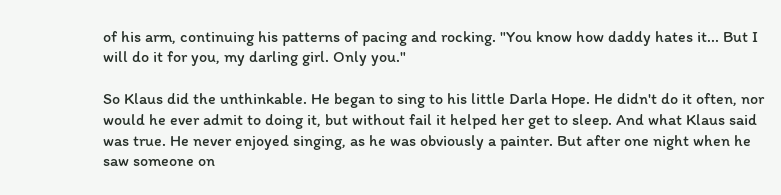of his arm, continuing his patterns of pacing and rocking. "You know how daddy hates it... But I will do it for you, my darling girl. Only you."

So Klaus did the unthinkable. He began to sing to his little Darla Hope. He didn't do it often, nor would he ever admit to doing it, but without fail it helped her get to sleep. And what Klaus said was true. He never enjoyed singing, as he was obviously a painter. But after one night when he saw someone on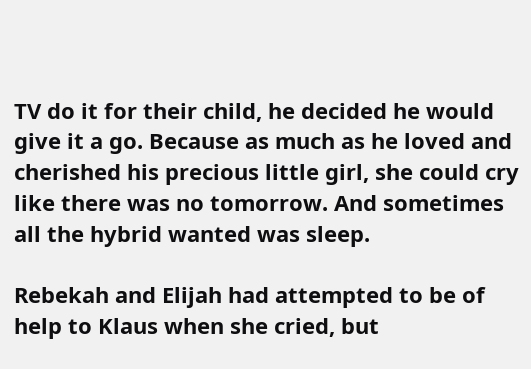TV do it for their child, he decided he would give it a go. Because as much as he loved and cherished his precious little girl, she could cry like there was no tomorrow. And sometimes all the hybrid wanted was sleep.

Rebekah and Elijah had attempted to be of help to Klaus when she cried, but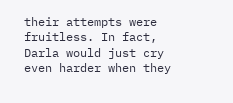their attempts were fruitless. In fact, Darla would just cry even harder when they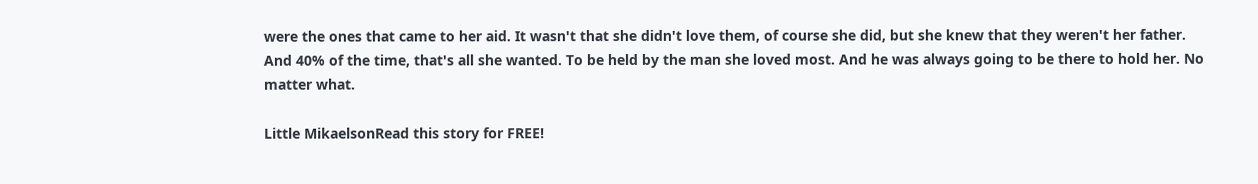were the ones that came to her aid. It wasn't that she didn't love them, of course she did, but she knew that they weren't her father. And 40% of the time, that's all she wanted. To be held by the man she loved most. And he was always going to be there to hold her. No matter what.

Little MikaelsonRead this story for FREE!